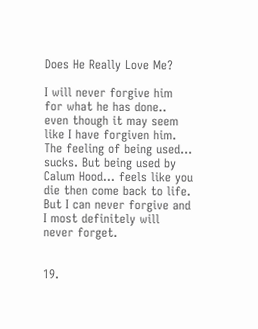Does He Really Love Me?

I will never forgive him for what he has done.. even though it may seem like I have forgiven him. The feeling of being used... sucks. But being used by Calum Hood... feels like you die then come back to life. But I can never forgive and I most definitely will never forget.


19.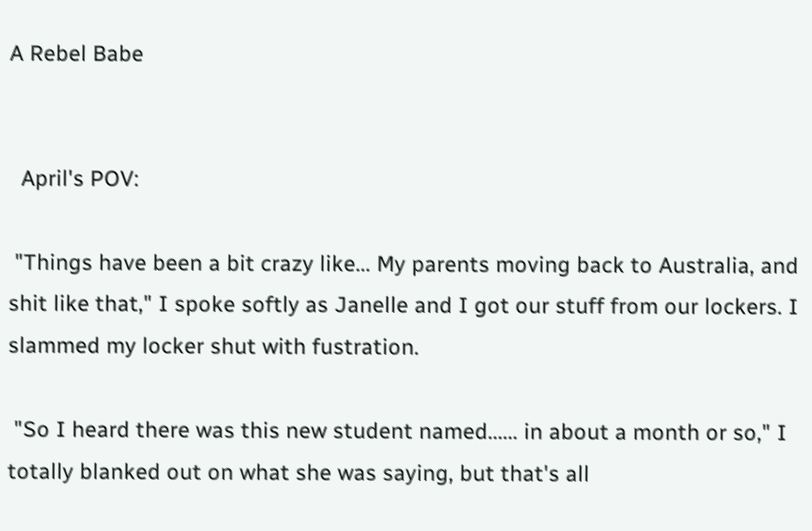A Rebel Babe


  April's POV:

 "Things have been a bit crazy like... My parents moving back to Australia, and shit like that," I spoke softly as Janelle and I got our stuff from our lockers. I slammed my locker shut with fustration.

 "So I heard there was this new student named...... in about a month or so," I totally blanked out on what she was saying, but that's all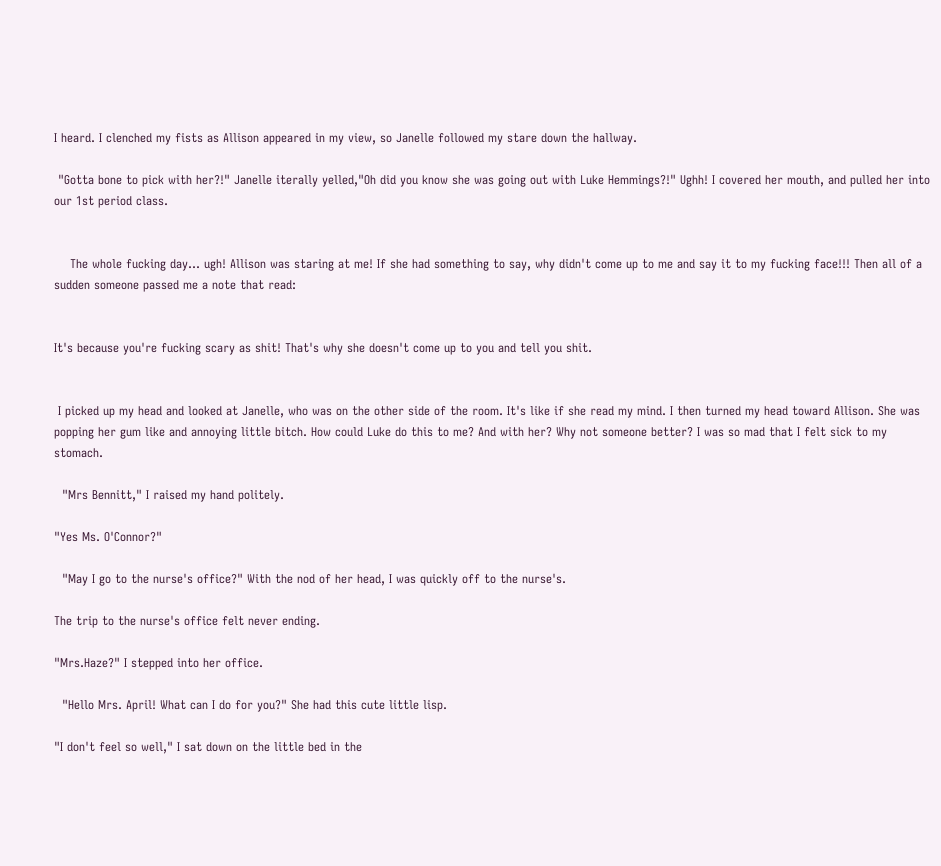I heard. I clenched my fists as Allison appeared in my view, so Janelle followed my stare down the hallway.

 "Gotta bone to pick with her?!" Janelle iterally yelled,"Oh did you know she was going out with Luke Hemmings?!" Ughh! I covered her mouth, and pulled her into our 1st period class.


    The whole fucking day... ugh! Allison was staring at me! If she had something to say, why didn't come up to me and say it to my fucking face!!! Then all of a sudden someone passed me a note that read:


It's because you're fucking scary as shit! That's why she doesn't come up to you and tell you shit.


 I picked up my head and looked at Janelle, who was on the other side of the room. It's like if she read my mind. I then turned my head toward Allison. She was popping her gum like and annoying little bitch. How could Luke do this to me? And with her? Why not someone better? I was so mad that I felt sick to my stomach.

  "Mrs Bennitt," I raised my hand politely.

"Yes Ms. O'Connor?"

  "May I go to the nurse's office?" With the nod of her head, I was quickly off to the nurse's.

The trip to the nurse's office felt never ending.

"Mrs.Haze?" I stepped into her office.

  "Hello Mrs. April! What can I do for you?" She had this cute little lisp.

"I don't feel so well," I sat down on the little bed in the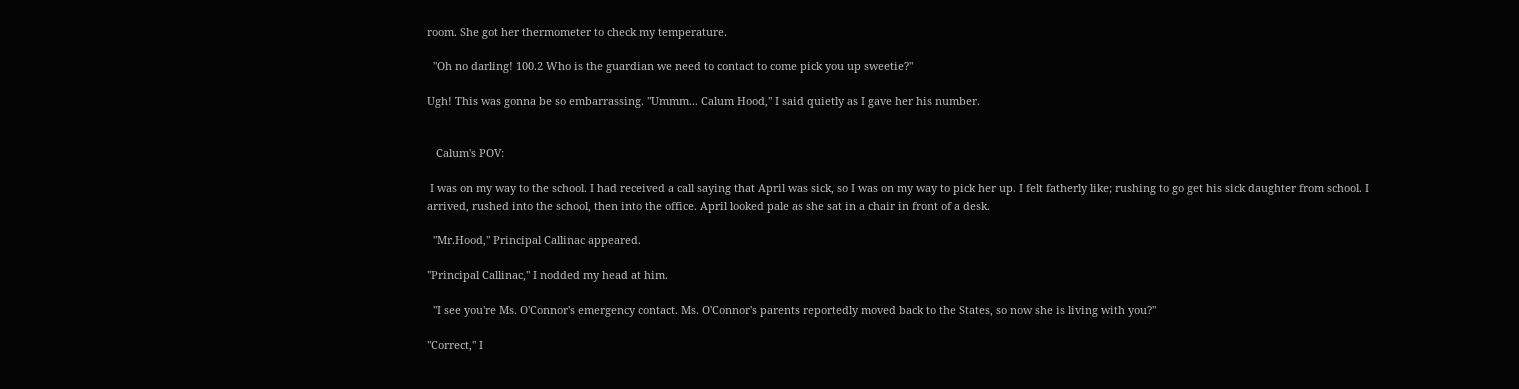room. She got her thermometer to check my temperature.

  "Oh no darling! 100.2 Who is the guardian we need to contact to come pick you up sweetie?"

Ugh! This was gonna be so embarrassing. "Ummm... Calum Hood," I said quietly as I gave her his number.


   Calum's POV:

 I was on my way to the school. I had received a call saying that April was sick, so I was on my way to pick her up. I felt fatherly like; rushing to go get his sick daughter from school. I arrived, rushed into the school, then into the office. April looked pale as she sat in a chair in front of a desk.

  "Mr.Hood," Principal Callinac appeared.

"Principal Callinac," I nodded my head at him.

  "I see you're Ms. O'Connor's emergency contact. Ms. O'Connor's parents reportedly moved back to the States, so now she is living with you?"

"Correct," I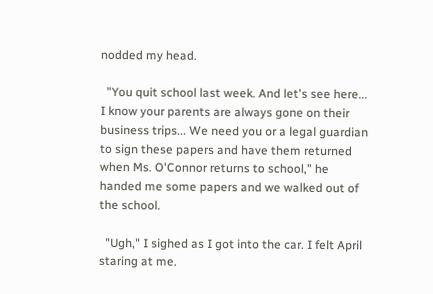nodded my head.

  "You quit school last week. And let's see here... I know your parents are always gone on their business trips... We need you or a legal guardian to sign these papers and have them returned when Ms. O'Connor returns to school," he handed me some papers and we walked out of the school.

  "Ugh," I sighed as I got into the car. I felt April staring at me.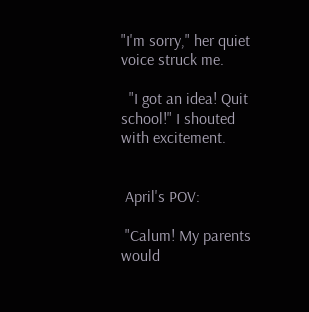"I'm sorry," her quiet voice struck me.

  "I got an idea! Quit school!" I shouted with excitement.


 April's POV:

 "Calum! My parents would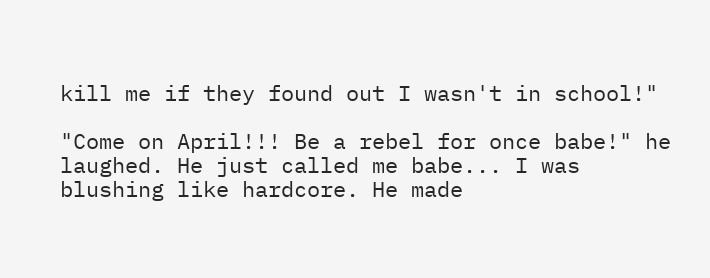kill me if they found out I wasn't in school!"

"Come on April!!! Be a rebel for once babe!" he laughed. He just called me babe... I was blushing like hardcore. He made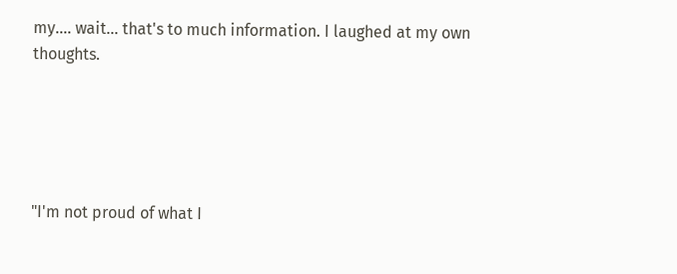my.... wait... that's to much information. I laughed at my own thoughts.





"I'm not proud of what I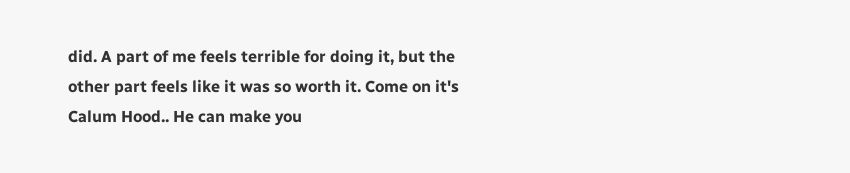did. A part of me feels terrible for doing it, but the other part feels like it was so worth it. Come on it's Calum Hood.. He can make you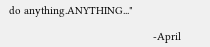do anything.ANYTHING..."

                                                -April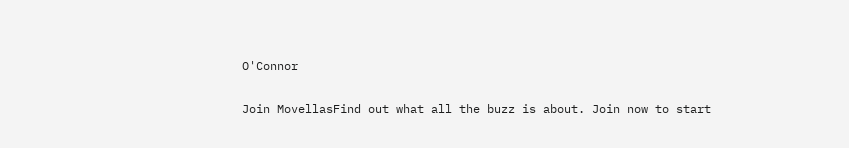O'Connor

Join MovellasFind out what all the buzz is about. Join now to start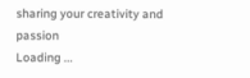sharing your creativity and passion
Loading ...